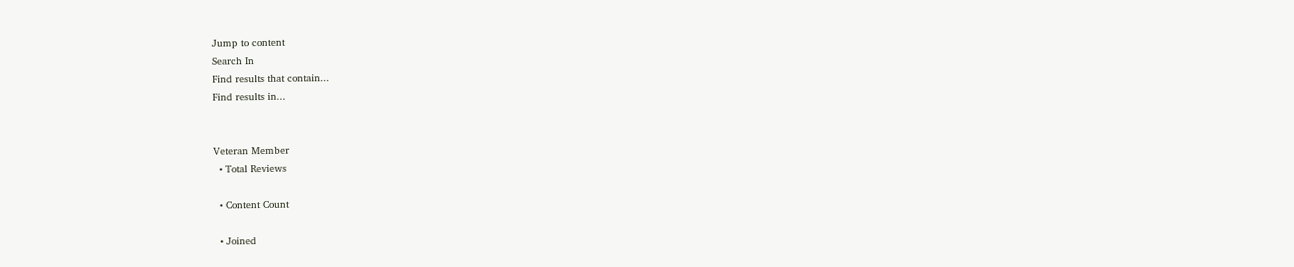Jump to content
Search In
Find results that contain...
Find results in...


Veteran Member
  • Total Reviews

  • Content Count

  • Joined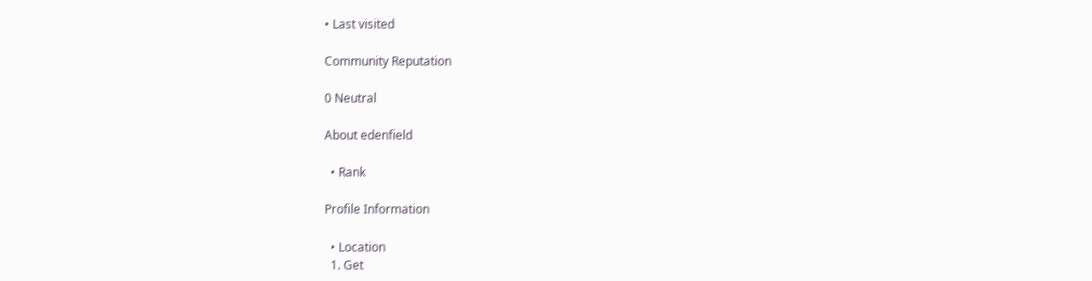• Last visited

Community Reputation

0 Neutral

About edenfield

  • Rank

Profile Information

  • Location
  1. Get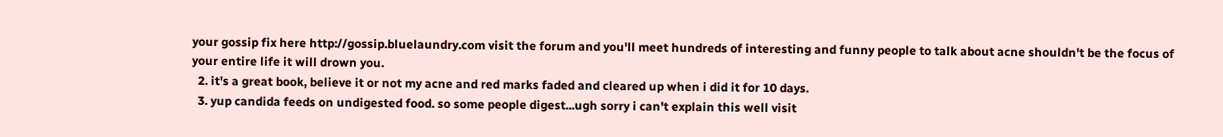your gossip fix here http://gossip.bluelaundry.com visit the forum and you'll meet hundreds of interesting and funny people to talk about acne shouldn't be the focus of your entire life it will drown you.
  2. it's a great book, believe it or not my acne and red marks faded and cleared up when i did it for 10 days.
  3. yup candida feeds on undigested food. so some people digest...ugh sorry i can't explain this well visit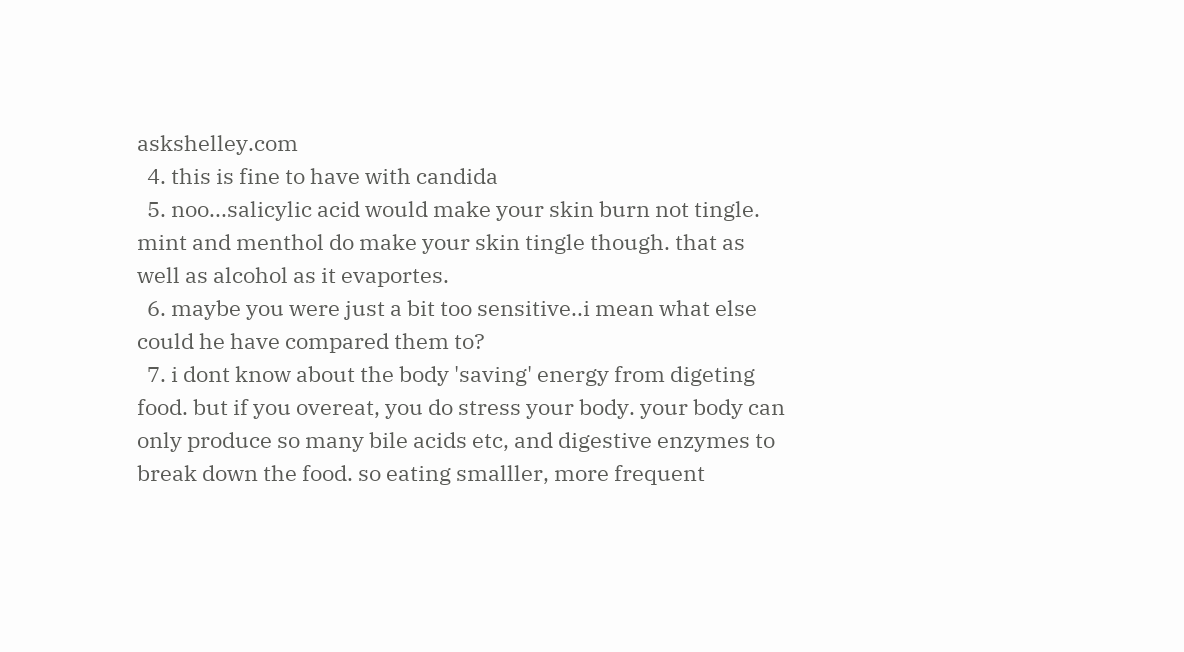askshelley.com
  4. this is fine to have with candida
  5. noo...salicylic acid would make your skin burn not tingle. mint and menthol do make your skin tingle though. that as well as alcohol as it evaportes.
  6. maybe you were just a bit too sensitive..i mean what else could he have compared them to?
  7. i dont know about the body 'saving' energy from digeting food. but if you overeat, you do stress your body. your body can only produce so many bile acids etc, and digestive enzymes to break down the food. so eating smalller, more frequent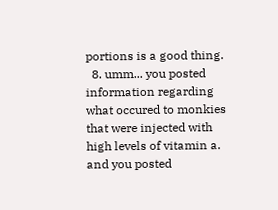portions is a good thing.
  8. umm... you posted information regarding what occured to monkies that were injected with high levels of vitamin a. and you posted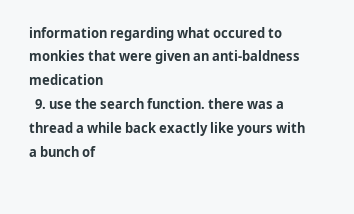information regarding what occured to monkies that were given an anti-baldness medication
  9. use the search function. there was a thread a while back exactly like yours with a bunch of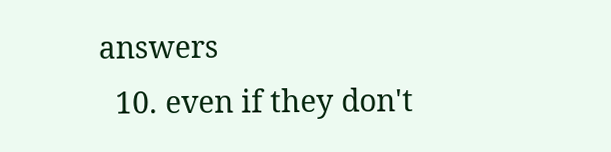answers
  10. even if they don't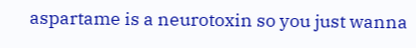aspartame is a neurotoxin so you just wanna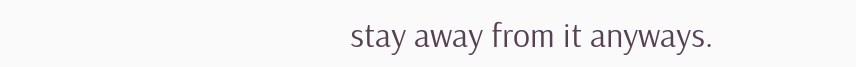stay away from it anyways.